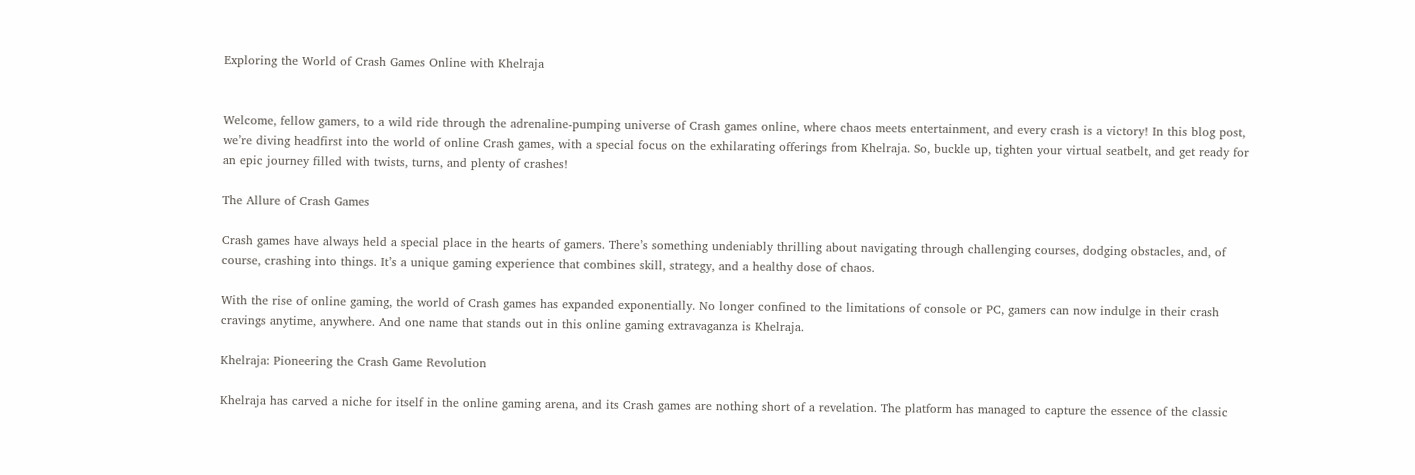Exploring the World of Crash Games Online with Khelraja


Welcome, fellow gamers, to a wild ride through the adrenaline-pumping universe of Crash games online, where chaos meets entertainment, and every crash is a victory! In this blog post, we’re diving headfirst into the world of online Crash games, with a special focus on the exhilarating offerings from Khelraja. So, buckle up, tighten your virtual seatbelt, and get ready for an epic journey filled with twists, turns, and plenty of crashes!

The Allure of Crash Games

Crash games have always held a special place in the hearts of gamers. There’s something undeniably thrilling about navigating through challenging courses, dodging obstacles, and, of course, crashing into things. It’s a unique gaming experience that combines skill, strategy, and a healthy dose of chaos.

With the rise of online gaming, the world of Crash games has expanded exponentially. No longer confined to the limitations of console or PC, gamers can now indulge in their crash cravings anytime, anywhere. And one name that stands out in this online gaming extravaganza is Khelraja.

Khelraja: Pioneering the Crash Game Revolution

Khelraja has carved a niche for itself in the online gaming arena, and its Crash games are nothing short of a revelation. The platform has managed to capture the essence of the classic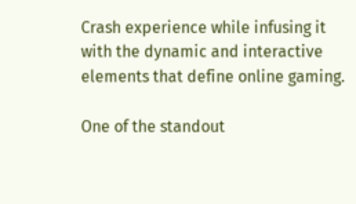Crash experience while infusing it with the dynamic and interactive elements that define online gaming.

One of the standout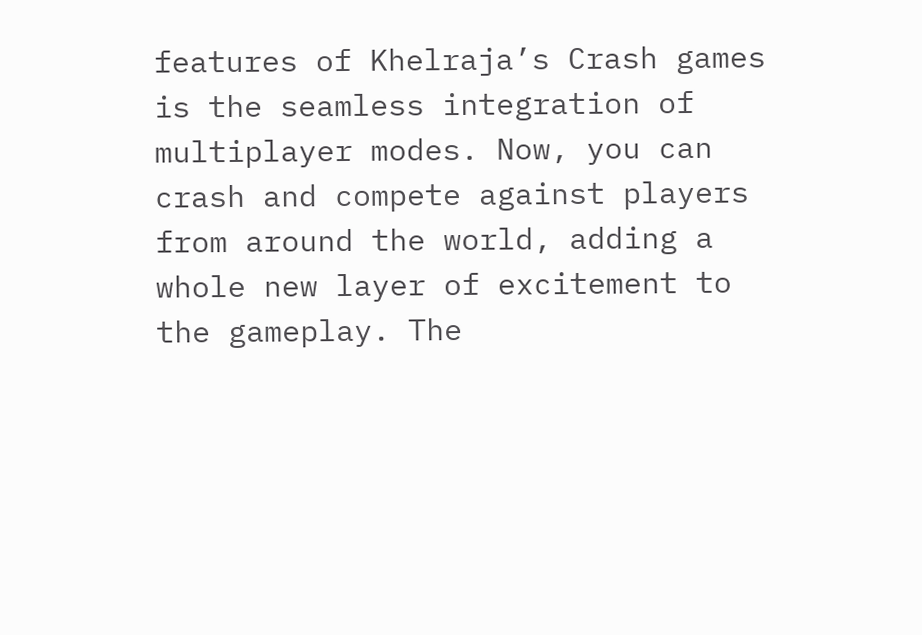features of Khelraja’s Crash games is the seamless integration of multiplayer modes. Now, you can crash and compete against players from around the world, adding a whole new layer of excitement to the gameplay. The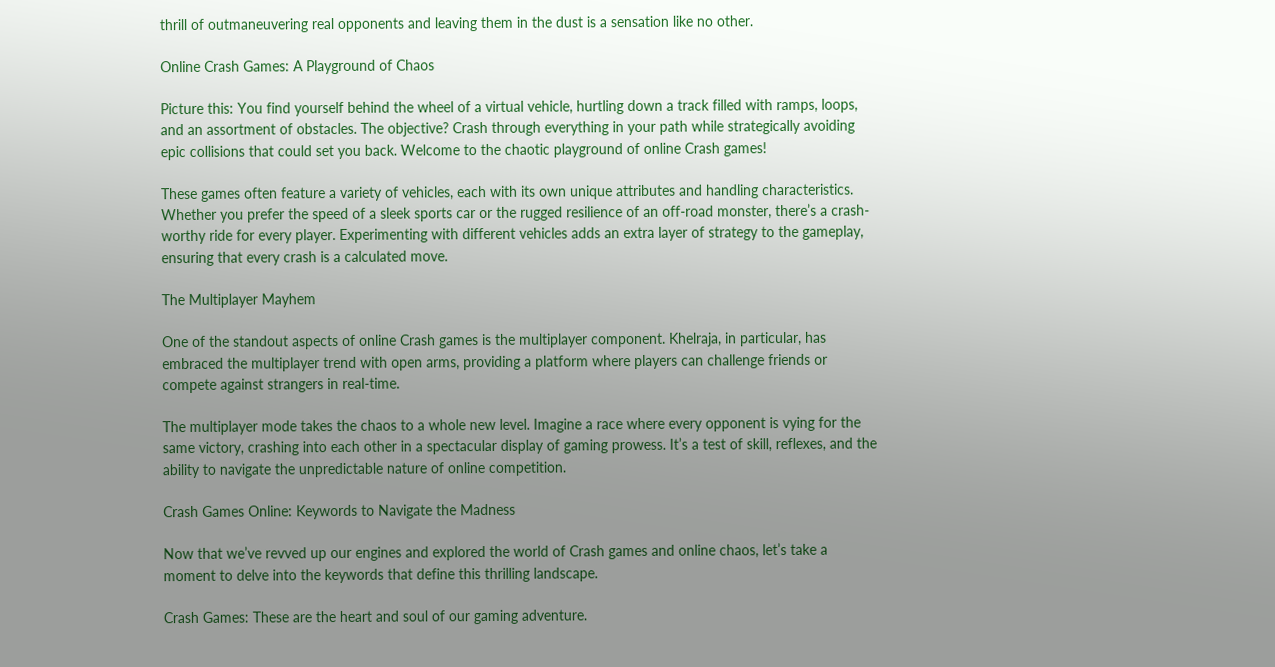thrill of outmaneuvering real opponents and leaving them in the dust is a sensation like no other.

Online Crash Games: A Playground of Chaos

Picture this: You find yourself behind the wheel of a virtual vehicle, hurtling down a track filled with ramps, loops, and an assortment of obstacles. The objective? Crash through everything in your path while strategically avoiding epic collisions that could set you back. Welcome to the chaotic playground of online Crash games!

These games often feature a variety of vehicles, each with its own unique attributes and handling characteristics. Whether you prefer the speed of a sleek sports car or the rugged resilience of an off-road monster, there’s a crash-worthy ride for every player. Experimenting with different vehicles adds an extra layer of strategy to the gameplay, ensuring that every crash is a calculated move.

The Multiplayer Mayhem

One of the standout aspects of online Crash games is the multiplayer component. Khelraja, in particular, has embraced the multiplayer trend with open arms, providing a platform where players can challenge friends or compete against strangers in real-time.

The multiplayer mode takes the chaos to a whole new level. Imagine a race where every opponent is vying for the same victory, crashing into each other in a spectacular display of gaming prowess. It’s a test of skill, reflexes, and the ability to navigate the unpredictable nature of online competition.

Crash Games Online: Keywords to Navigate the Madness

Now that we’ve revved up our engines and explored the world of Crash games and online chaos, let’s take a moment to delve into the keywords that define this thrilling landscape.

Crash Games: These are the heart and soul of our gaming adventure.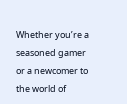Whether you’re a seasoned gamer or a newcomer to the world of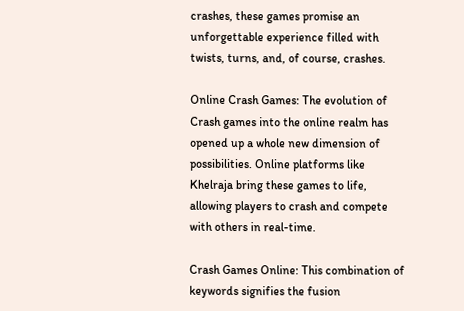crashes, these games promise an unforgettable experience filled with twists, turns, and, of course, crashes.

Online Crash Games: The evolution of Crash games into the online realm has opened up a whole new dimension of possibilities. Online platforms like Khelraja bring these games to life, allowing players to crash and compete with others in real-time.

Crash Games Online: This combination of keywords signifies the fusion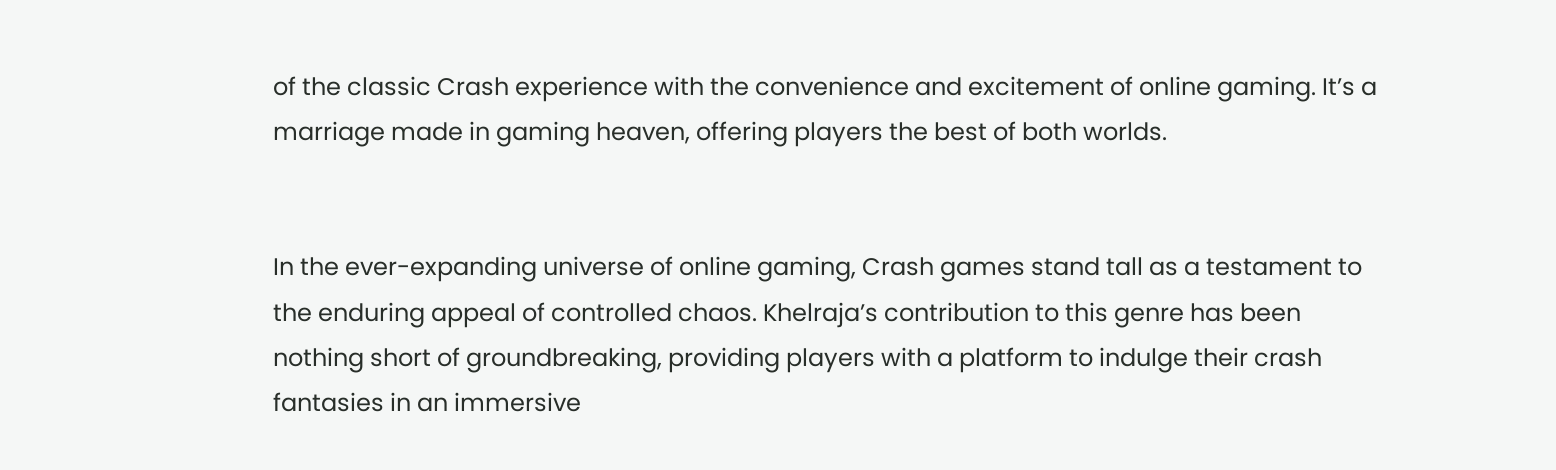of the classic Crash experience with the convenience and excitement of online gaming. It’s a marriage made in gaming heaven, offering players the best of both worlds.


In the ever-expanding universe of online gaming, Crash games stand tall as a testament to the enduring appeal of controlled chaos. Khelraja’s contribution to this genre has been nothing short of groundbreaking, providing players with a platform to indulge their crash fantasies in an immersive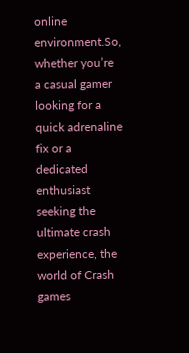online environment.So, whether you’re a casual gamer looking for a quick adrenaline fix or a dedicated enthusiast seeking the ultimate crash experience, the world of Crash games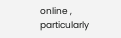online , particularly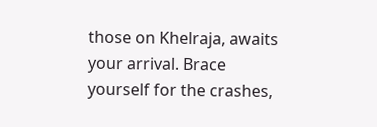those on Khelraja, awaits your arrival. Brace yourself for the crashes,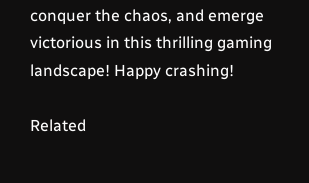conquer the chaos, and emerge victorious in this thrilling gaming landscape! Happy crashing!

Related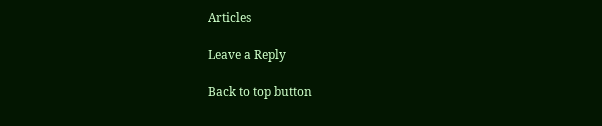Articles

Leave a Reply

Back to top button